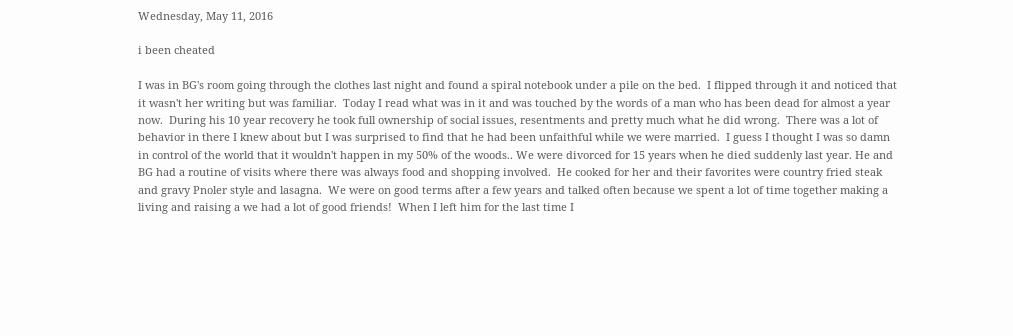Wednesday, May 11, 2016

i been cheated

I was in BG's room going through the clothes last night and found a spiral notebook under a pile on the bed.  I flipped through it and noticed that it wasn't her writing but was familiar.  Today I read what was in it and was touched by the words of a man who has been dead for almost a year now.  During his 10 year recovery he took full ownership of social issues, resentments and pretty much what he did wrong.  There was a lot of behavior in there I knew about but I was surprised to find that he had been unfaithful while we were married.  I guess I thought I was so damn in control of the world that it wouldn't happen in my 50% of the woods.. We were divorced for 15 years when he died suddenly last year. He and BG had a routine of visits where there was always food and shopping involved.  He cooked for her and their favorites were country fried steak and gravy Pnoler style and lasagna.  We were on good terms after a few years and talked often because we spent a lot of time together making a living and raising a we had a lot of good friends!  When I left him for the last time I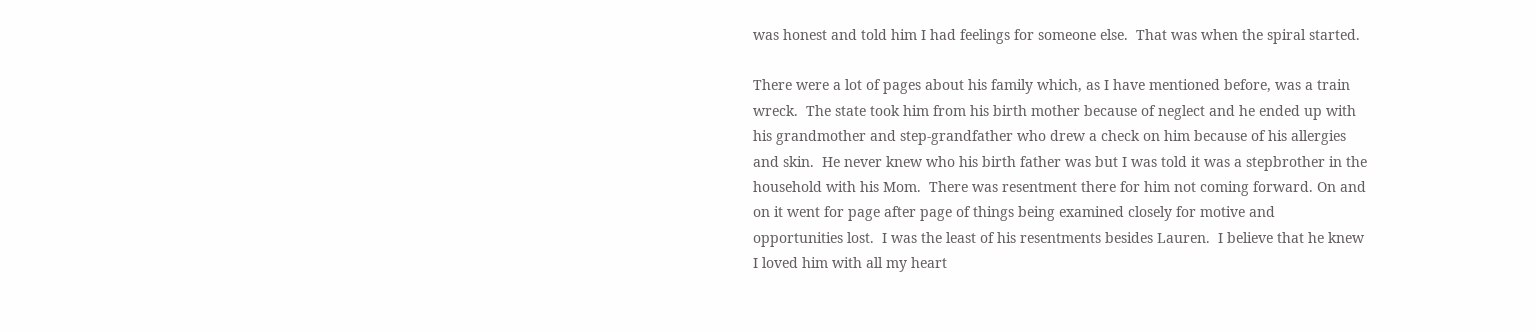was honest and told him I had feelings for someone else.  That was when the spiral started.

There were a lot of pages about his family which, as I have mentioned before, was a train wreck.  The state took him from his birth mother because of neglect and he ended up with his grandmother and step-grandfather who drew a check on him because of his allergies and skin.  He never knew who his birth father was but I was told it was a stepbrother in the household with his Mom.  There was resentment there for him not coming forward. On and on it went for page after page of things being examined closely for motive and opportunities lost.  I was the least of his resentments besides Lauren.  I believe that he knew  I loved him with all my heart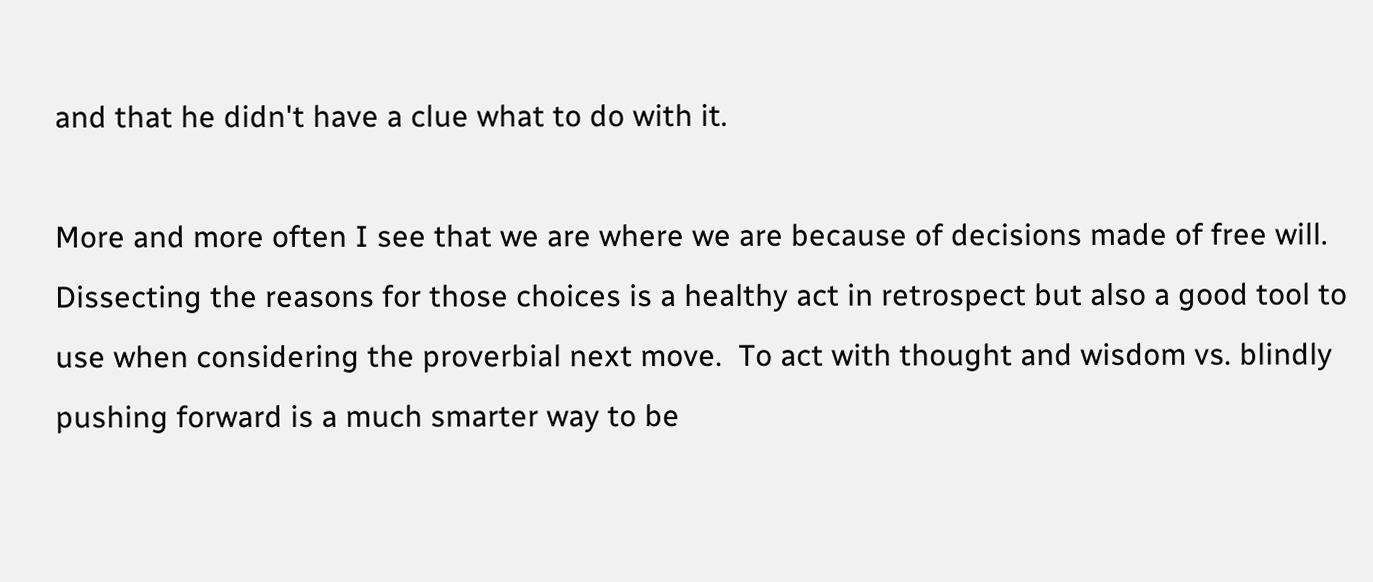and that he didn't have a clue what to do with it.

More and more often I see that we are where we are because of decisions made of free will.  Dissecting the reasons for those choices is a healthy act in retrospect but also a good tool to use when considering the proverbial next move.  To act with thought and wisdom vs. blindly pushing forward is a much smarter way to be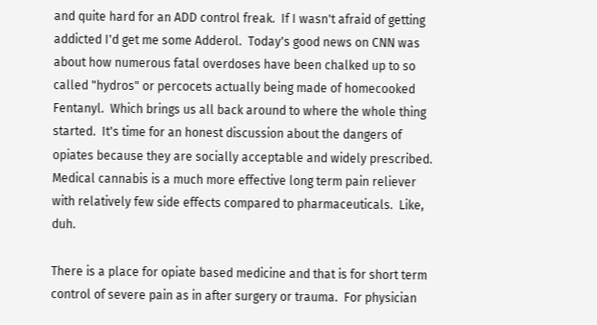and quite hard for an ADD control freak.  If I wasn't afraid of getting addicted I'd get me some Adderol.  Today's good news on CNN was about how numerous fatal overdoses have been chalked up to so called "hydros" or percocets actually being made of homecooked Fentanyl.  Which brings us all back around to where the whole thing started.  It's time for an honest discussion about the dangers of opiates because they are socially acceptable and widely prescribed.  Medical cannabis is a much more effective long term pain reliever with relatively few side effects compared to pharmaceuticals.  Like, duh.

There is a place for opiate based medicine and that is for short term control of severe pain as in after surgery or trauma.  For physician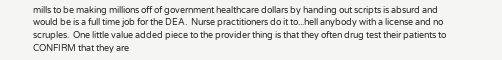mills to be making millions off of government healthcare dollars by handing out scripts is absurd and would be is a full time job for the DEA.  Nurse practitioners do it to...hell anybody with a license and no scruples.  One little value added piece to the provider thing is that they often drug test their patients to CONFIRM that they are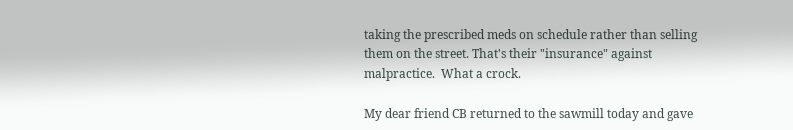taking the prescribed meds on schedule rather than selling them on the street. That's their "insurance" against malpractice.  What a crock.

My dear friend CB returned to the sawmill today and gave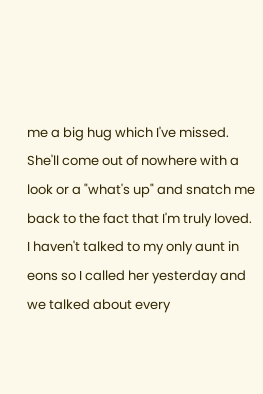me a big hug which I've missed.  She'll come out of nowhere with a look or a "what's up" and snatch me back to the fact that I'm truly loved.  I haven't talked to my only aunt in eons so I called her yesterday and we talked about every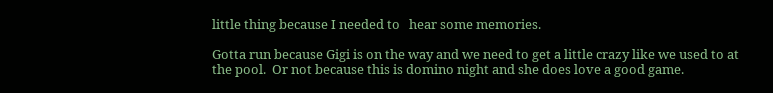little thing because I needed to   hear some memories.

Gotta run because Gigi is on the way and we need to get a little crazy like we used to at the pool.  Or not because this is domino night and she does love a good game.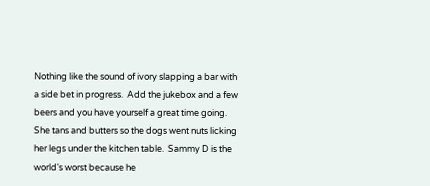Nothing like the sound of ivory slapping a bar with a side bet in progress.  Add the jukebox and a few beers and you have yourself a great time going.  She tans and butters so the dogs went nuts licking her legs under the kitchen table.  Sammy D is the world's worst because he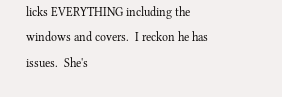licks EVERYTHING including the windows and covers.  I reckon he has issues.  She's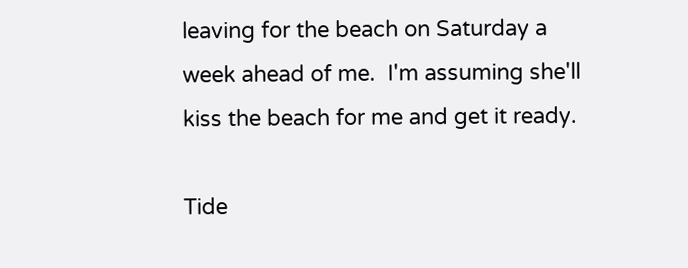leaving for the beach on Saturday a week ahead of me.  I'm assuming she'll kiss the beach for me and get it ready.

Tide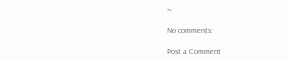~

No comments:

Post a Comment